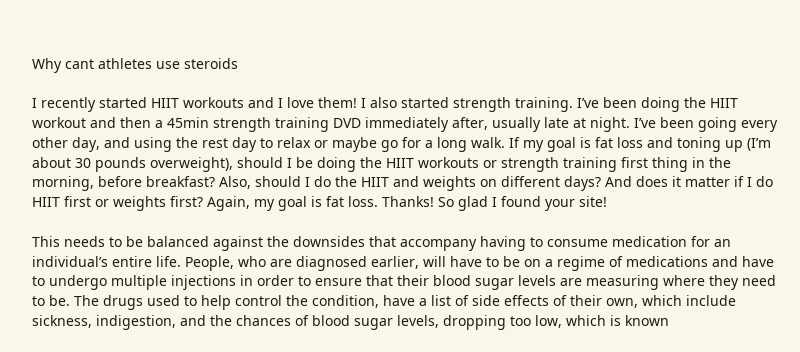Why cant athletes use steroids

I recently started HIIT workouts and I love them! I also started strength training. I’ve been doing the HIIT workout and then a 45min strength training DVD immediately after, usually late at night. I’ve been going every other day, and using the rest day to relax or maybe go for a long walk. If my goal is fat loss and toning up (I’m about 30 pounds overweight), should I be doing the HIIT workouts or strength training first thing in the morning, before breakfast? Also, should I do the HIIT and weights on different days? And does it matter if I do HIIT first or weights first? Again, my goal is fat loss. Thanks! So glad I found your site!

This needs to be balanced against the downsides that accompany having to consume medication for an individual’s entire life. People, who are diagnosed earlier, will have to be on a regime of medications and have to undergo multiple injections in order to ensure that their blood sugar levels are measuring where they need to be. The drugs used to help control the condition, have a list of side effects of their own, which include sickness, indigestion, and the chances of blood sugar levels, dropping too low, which is known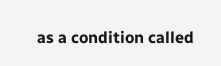as a condition called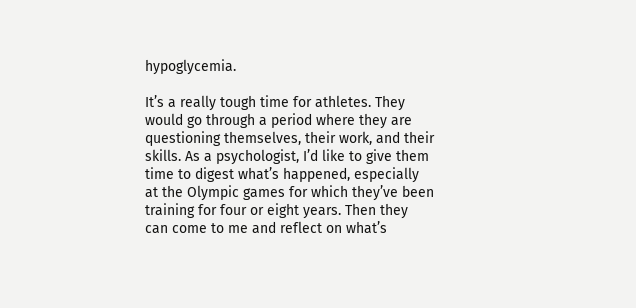hypoglycemia.

It’s a really tough time for athletes. They would go through a period where they are questioning themselves, their work, and their skills. As a psychologist, I’d like to give them time to digest what’s happened, especially at the Olympic games for which they’ve been training for four or eight years. Then they can come to me and reflect on what’s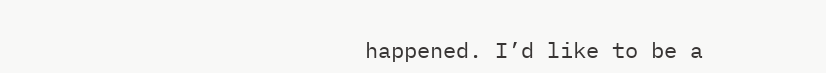happened. I’d like to be a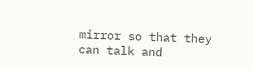mirror so that they can talk and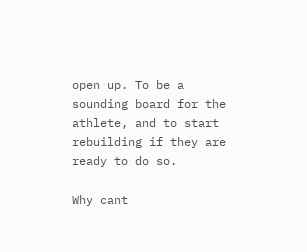open up. To be a sounding board for the athlete, and to start rebuilding if they are ready to do so.

Why cant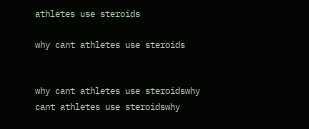athletes use steroids

why cant athletes use steroids


why cant athletes use steroidswhy cant athletes use steroidswhy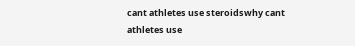cant athletes use steroidswhy cant athletes use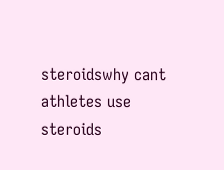steroidswhy cant athletes use steroids